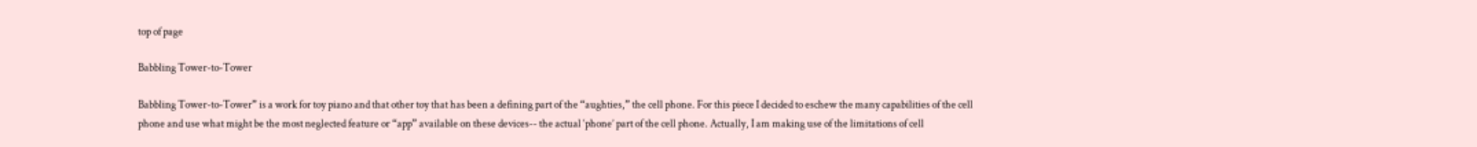top of page

Babbling Tower-to-Tower

Babbling Tower-to-Tower” is a work for toy piano and that other toy that has been a defining part of the “aughties,” the cell phone. For this piece I decided to eschew the many capabilities of the cell phone and use what might be the most neglected feature or “app” available on these devices-- the actual ‘phone’ part of the cell phone. Actually, I am making use of the limitations of cell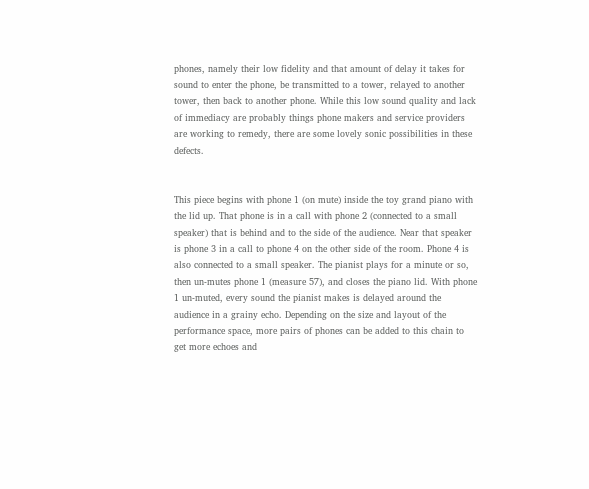phones, namely their low fidelity and that amount of delay it takes for sound to enter the phone, be transmitted to a tower, relayed to another tower, then back to another phone. While this low sound quality and lack of immediacy are probably things phone makers and service providers are working to remedy, there are some lovely sonic possibilities in these defects.


This piece begins with phone 1 (on mute) inside the toy grand piano with the lid up. That phone is in a call with phone 2 (connected to a small speaker) that is behind and to the side of the audience. Near that speaker is phone 3 in a call to phone 4 on the other side of the room. Phone 4 is also connected to a small speaker. The pianist plays for a minute or so, then un-mutes phone 1 (measure 57), and closes the piano lid. With phone 1 un-muted, every sound the pianist makes is delayed around the audience in a grainy echo. Depending on the size and layout of the performance space, more pairs of phones can be added to this chain to get more echoes and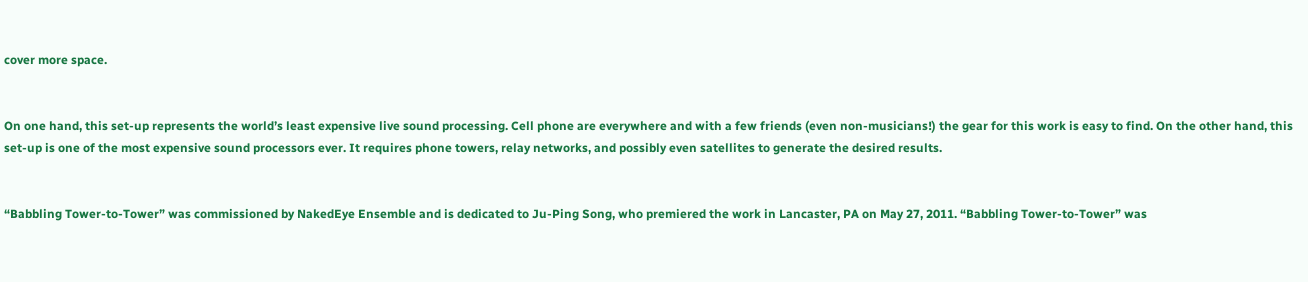cover more space.


On one hand, this set-up represents the world’s least expensive live sound processing. Cell phone are everywhere and with a few friends (even non-musicians!) the gear for this work is easy to find. On the other hand, this set-up is one of the most expensive sound processors ever. It requires phone towers, relay networks, and possibly even satellites to generate the desired results.


“Babbling Tower-to-Tower” was commissioned by NakedEye Ensemble and is dedicated to Ju-Ping Song, who premiered the work in Lancaster, PA on May 27, 2011. “Babbling Tower-to-Tower” was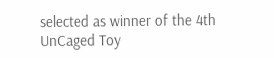selected as winner of the 4th UnCaged Toy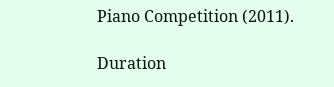Piano Competition (2011).

Duration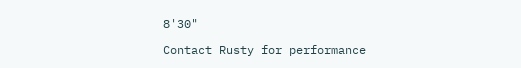8'30"

Contact Rusty for performance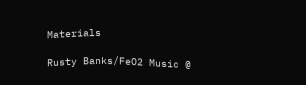Materials

Rusty Banks/FeO2 Music @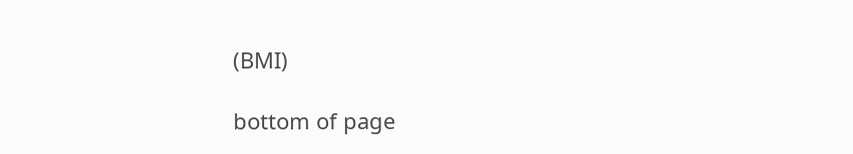(BMI)

bottom of page